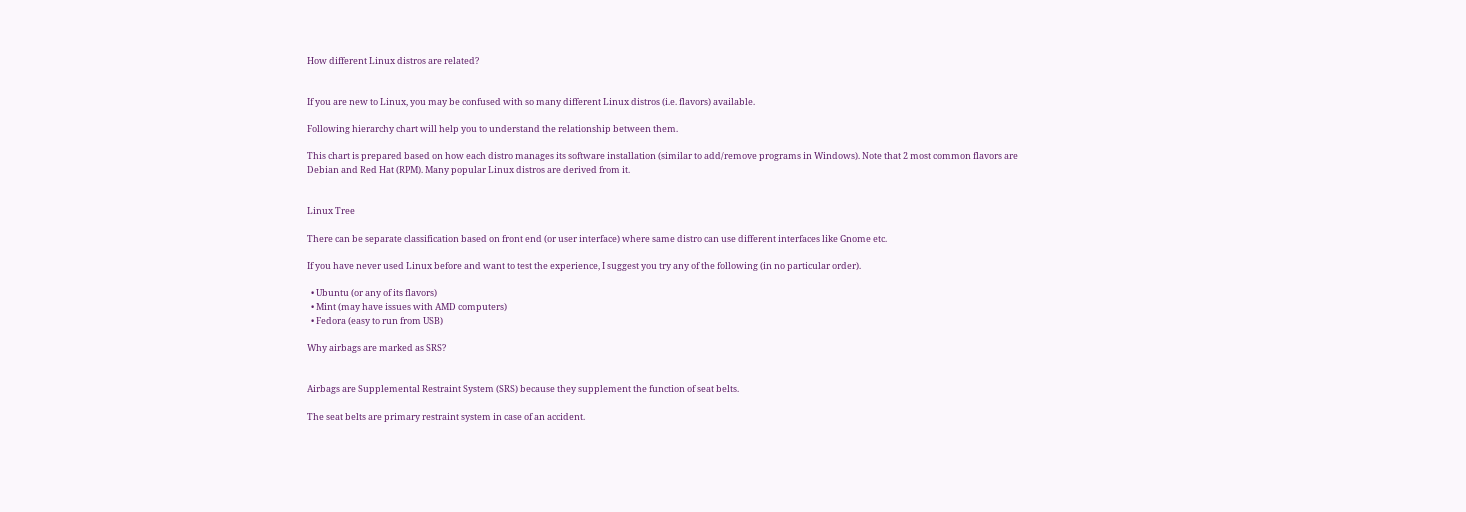How different Linux distros are related?


If you are new to Linux, you may be confused with so many different Linux distros (i.e. flavors) available.

Following hierarchy chart will help you to understand the relationship between them.

This chart is prepared based on how each distro manages its software installation (similar to add/remove programs in Windows). Note that 2 most common flavors are Debian and Red Hat (RPM). Many popular Linux distros are derived from it.


Linux Tree

There can be separate classification based on front end (or user interface) where same distro can use different interfaces like Gnome etc.

If you have never used Linux before and want to test the experience, I suggest you try any of the following (in no particular order).

  • Ubuntu (or any of its flavors)
  • Mint (may have issues with AMD computers)
  • Fedora (easy to run from USB)

Why airbags are marked as SRS?


Airbags are Supplemental Restraint System (SRS) because they supplement the function of seat belts.

The seat belts are primary restraint system in case of an accident.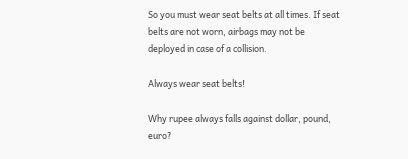So you must wear seat belts at all times. If seat belts are not worn, airbags may not be deployed in case of a collision.

Always wear seat belts!

Why rupee always falls against dollar, pound, euro?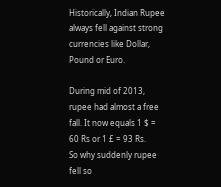Historically, Indian Rupee always fell against strong currencies like Dollar, Pound or Euro.

During mid of 2013, rupee had almost a free fall. It now equals 1 $ = 60 Rs or 1 £ = 93 Rs.
So why suddenly rupee fell so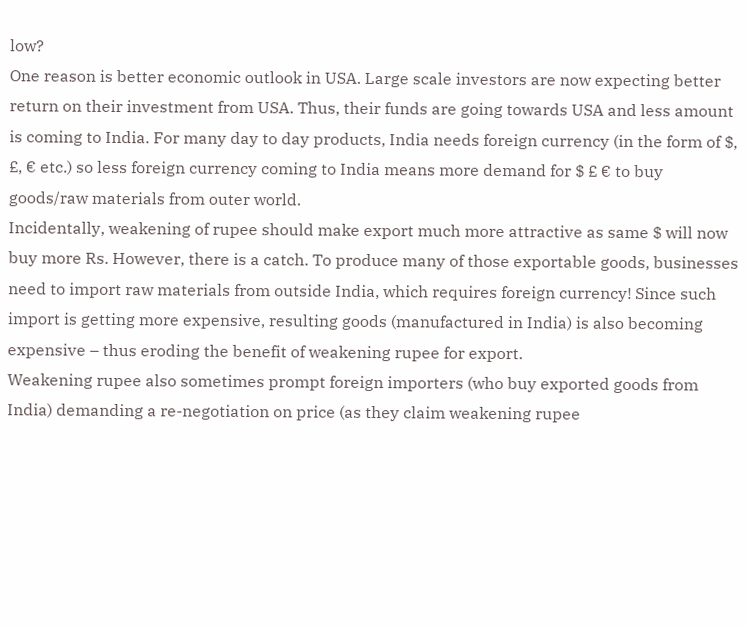low?
One reason is better economic outlook in USA. Large scale investors are now expecting better return on their investment from USA. Thus, their funds are going towards USA and less amount is coming to India. For many day to day products, India needs foreign currency (in the form of $, £, € etc.) so less foreign currency coming to India means more demand for $ £ € to buy goods/raw materials from outer world.
Incidentally, weakening of rupee should make export much more attractive as same $ will now buy more Rs. However, there is a catch. To produce many of those exportable goods, businesses need to import raw materials from outside India, which requires foreign currency! Since such import is getting more expensive, resulting goods (manufactured in India) is also becoming expensive – thus eroding the benefit of weakening rupee for export.
Weakening rupee also sometimes prompt foreign importers (who buy exported goods from India) demanding a re-negotiation on price (as they claim weakening rupee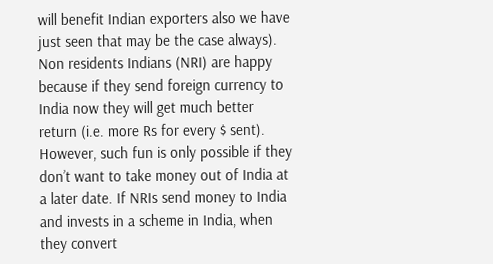will benefit Indian exporters also we have just seen that may be the case always).
Non residents Indians (NRI) are happy because if they send foreign currency to India now they will get much better return (i.e. more Rs for every $ sent). However, such fun is only possible if they don’t want to take money out of India at a later date. If NRIs send money to India and invests in a scheme in India, when they convert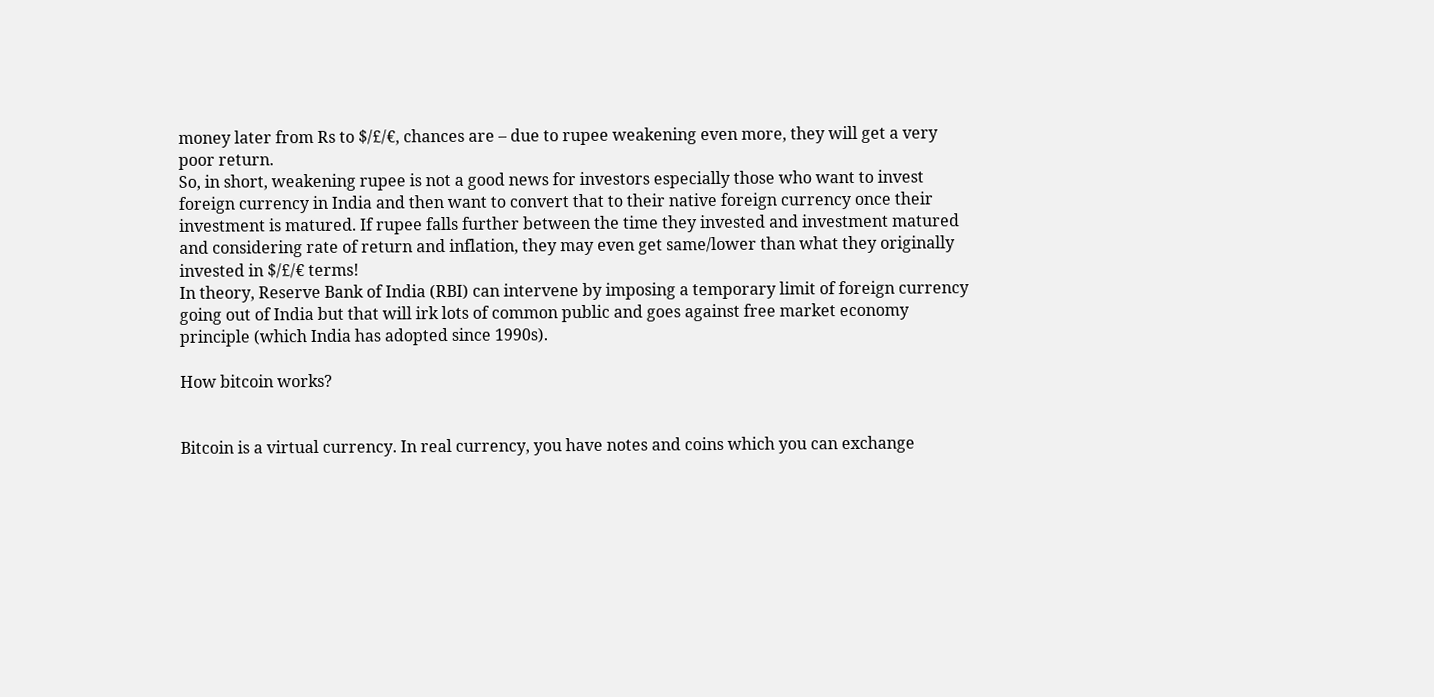money later from Rs to $/£/€, chances are – due to rupee weakening even more, they will get a very poor return.
So, in short, weakening rupee is not a good news for investors especially those who want to invest foreign currency in India and then want to convert that to their native foreign currency once their investment is matured. If rupee falls further between the time they invested and investment matured and considering rate of return and inflation, they may even get same/lower than what they originally invested in $/£/€ terms!
In theory, Reserve Bank of India (RBI) can intervene by imposing a temporary limit of foreign currency going out of India but that will irk lots of common public and goes against free market economy principle (which India has adopted since 1990s).

How bitcoin works?


Bitcoin is a virtual currency. In real currency, you have notes and coins which you can exchange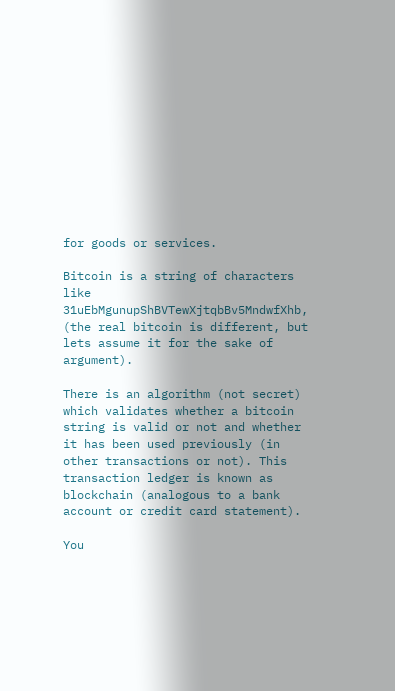for goods or services.

Bitcoin is a string of characters like 31uEbMgunupShBVTewXjtqbBv5MndwfXhb, (the real bitcoin is different, but lets assume it for the sake of argument).

There is an algorithm (not secret) which validates whether a bitcoin string is valid or not and whether it has been used previously (in other transactions or not). This transaction ledger is known as blockchain (analogous to a bank account or credit card statement).

You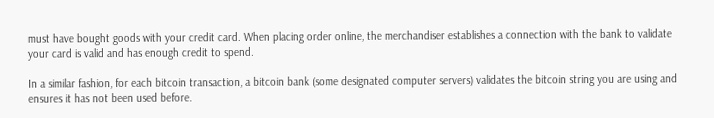must have bought goods with your credit card. When placing order online, the merchandiser establishes a connection with the bank to validate your card is valid and has enough credit to spend.

In a similar fashion, for each bitcoin transaction, a bitcoin bank (some designated computer servers) validates the bitcoin string you are using and ensures it has not been used before.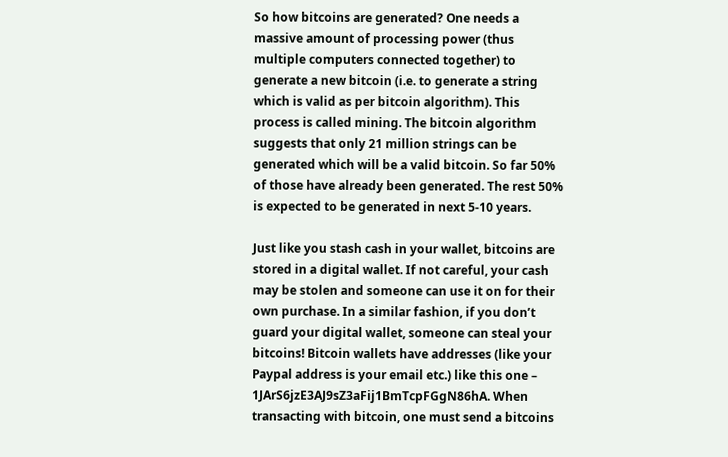So how bitcoins are generated? One needs a massive amount of processing power (thus multiple computers connected together) to generate a new bitcoin (i.e. to generate a string which is valid as per bitcoin algorithm). This process is called mining. The bitcoin algorithm suggests that only 21 million strings can be generated which will be a valid bitcoin. So far 50% of those have already been generated. The rest 50% is expected to be generated in next 5-10 years.

Just like you stash cash in your wallet, bitcoins are stored in a digital wallet. If not careful, your cash may be stolen and someone can use it on for their own purchase. In a similar fashion, if you don’t guard your digital wallet, someone can steal your bitcoins! Bitcoin wallets have addresses (like your Paypal address is your email etc.) like this one – 1JArS6jzE3AJ9sZ3aFij1BmTcpFGgN86hA. When transacting with bitcoin, one must send a bitcoins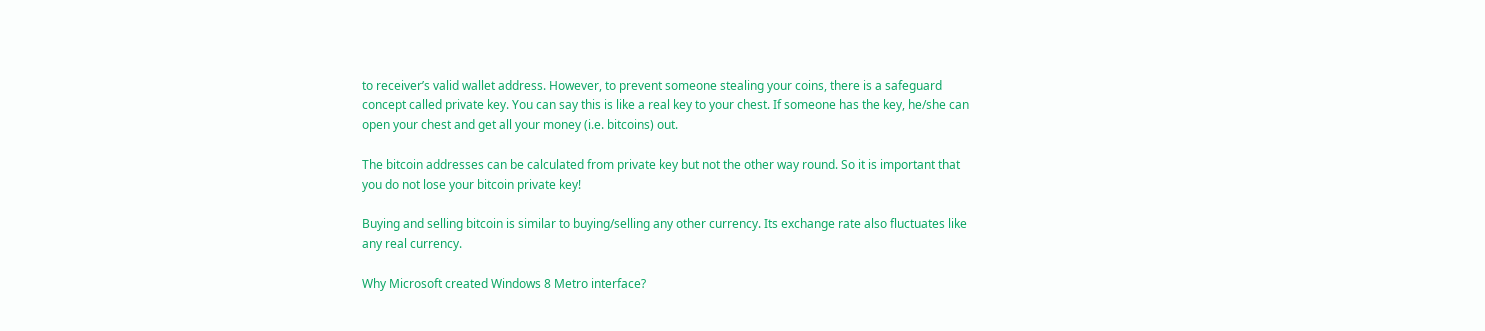to receiver’s valid wallet address. However, to prevent someone stealing your coins, there is a safeguard concept called private key. You can say this is like a real key to your chest. If someone has the key, he/she can open your chest and get all your money (i.e. bitcoins) out.

The bitcoin addresses can be calculated from private key but not the other way round. So it is important that you do not lose your bitcoin private key!

Buying and selling bitcoin is similar to buying/selling any other currency. Its exchange rate also fluctuates like any real currency.

Why Microsoft created Windows 8 Metro interface?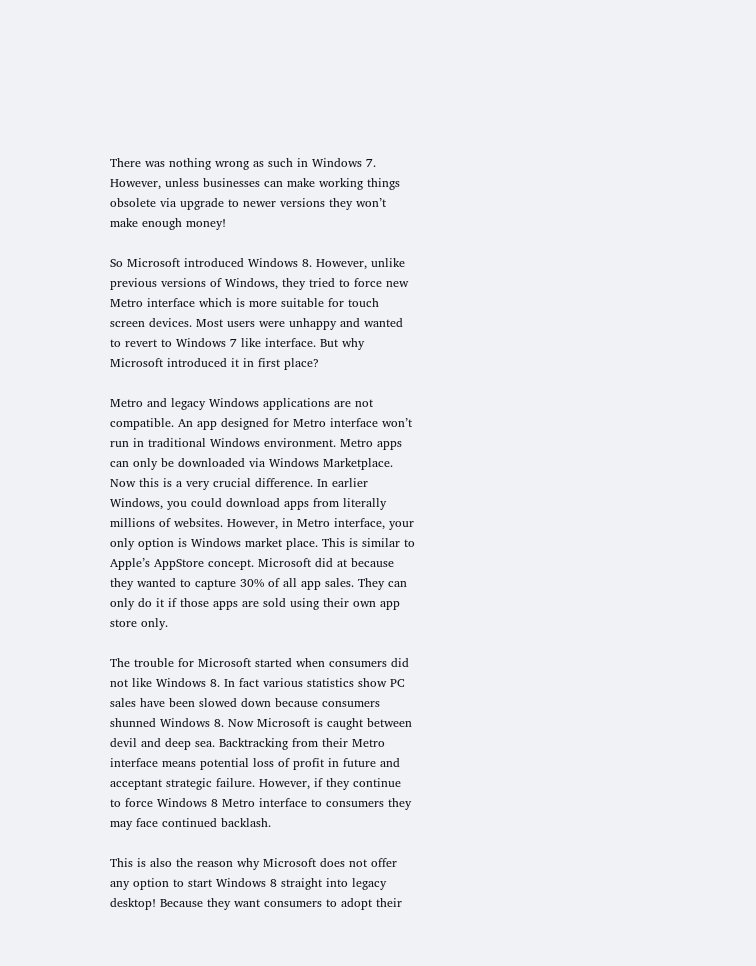There was nothing wrong as such in Windows 7. However, unless businesses can make working things obsolete via upgrade to newer versions they won’t make enough money!

So Microsoft introduced Windows 8. However, unlike previous versions of Windows, they tried to force new Metro interface which is more suitable for touch screen devices. Most users were unhappy and wanted to revert to Windows 7 like interface. But why Microsoft introduced it in first place?

Metro and legacy Windows applications are not compatible. An app designed for Metro interface won’t run in traditional Windows environment. Metro apps can only be downloaded via Windows Marketplace. Now this is a very crucial difference. In earlier Windows, you could download apps from literally millions of websites. However, in Metro interface, your only option is Windows market place. This is similar to Apple’s AppStore concept. Microsoft did at because they wanted to capture 30% of all app sales. They can only do it if those apps are sold using their own app store only.

The trouble for Microsoft started when consumers did not like Windows 8. In fact various statistics show PC sales have been slowed down because consumers shunned Windows 8. Now Microsoft is caught between devil and deep sea. Backtracking from their Metro interface means potential loss of profit in future and acceptant strategic failure. However, if they continue to force Windows 8 Metro interface to consumers they may face continued backlash.

This is also the reason why Microsoft does not offer any option to start Windows 8 straight into legacy desktop! Because they want consumers to adopt their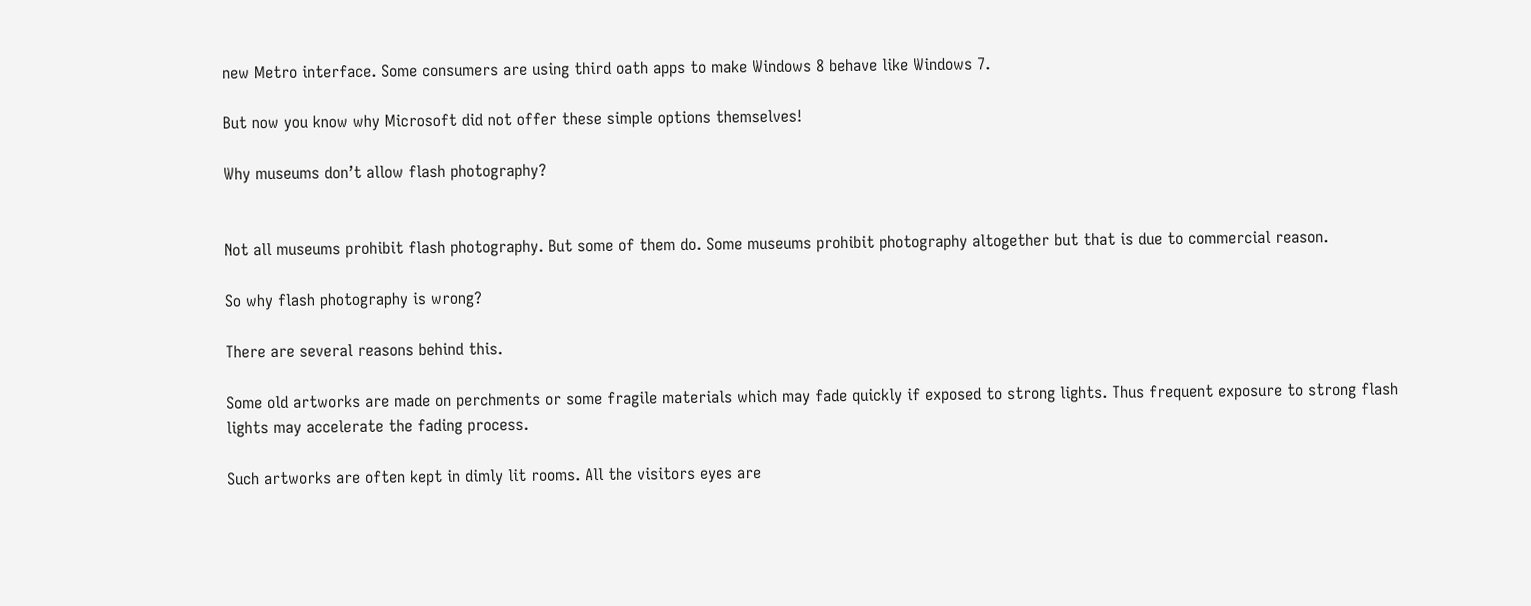new Metro interface. Some consumers are using third oath apps to make Windows 8 behave like Windows 7.

But now you know why Microsoft did not offer these simple options themselves!

Why museums don’t allow flash photography?


Not all museums prohibit flash photography. But some of them do. Some museums prohibit photography altogether but that is due to commercial reason.

So why flash photography is wrong?

There are several reasons behind this.

Some old artworks are made on perchments or some fragile materials which may fade quickly if exposed to strong lights. Thus frequent exposure to strong flash lights may accelerate the fading process.

Such artworks are often kept in dimly lit rooms. All the visitors eyes are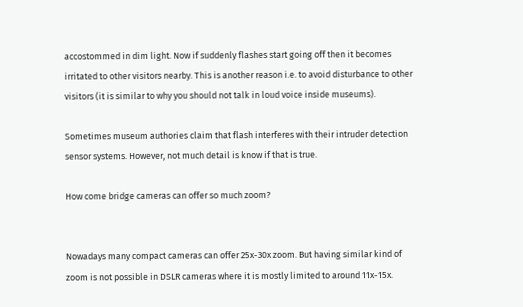accostommed in dim light. Now if suddenly flashes start going off then it becomes irritated to other visitors nearby. This is another reason i.e. to avoid disturbance to other visitors (it is similar to why you should not talk in loud voice inside museums).

Sometimes museum authories claim that flash interferes with their intruder detection sensor systems. However, not much detail is know if that is true.

How come bridge cameras can offer so much zoom?


Nowadays many compact cameras can offer 25x-30x zoom. But having similar kind of zoom is not possible in DSLR cameras where it is mostly limited to around 11x-15x.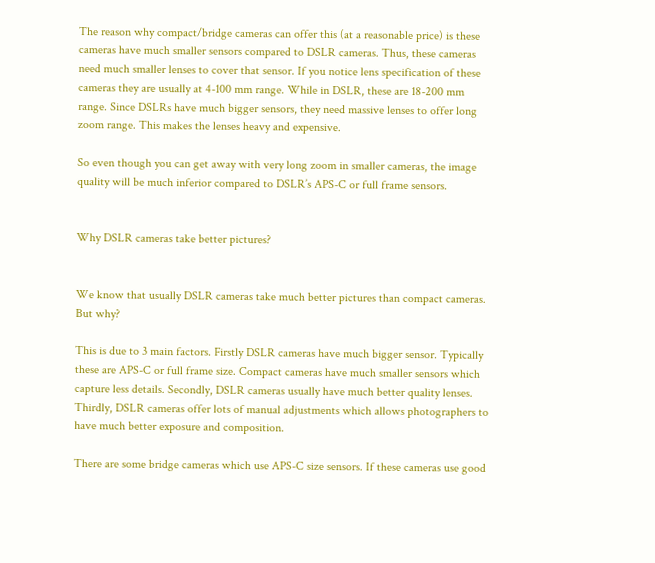The reason why compact/bridge cameras can offer this (at a reasonable price) is these cameras have much smaller sensors compared to DSLR cameras. Thus, these cameras need much smaller lenses to cover that sensor. If you notice lens specification of these cameras they are usually at 4-100 mm range. While in DSLR, these are 18-200 mm range. Since DSLRs have much bigger sensors, they need massive lenses to offer long zoom range. This makes the lenses heavy and expensive.

So even though you can get away with very long zoom in smaller cameras, the image quality will be much inferior compared to DSLR’s APS-C or full frame sensors.


Why DSLR cameras take better pictures?


We know that usually DSLR cameras take much better pictures than compact cameras. But why?

This is due to 3 main factors. Firstly DSLR cameras have much bigger sensor. Typically these are APS-C or full frame size. Compact cameras have much smaller sensors which capture less details. Secondly, DSLR cameras usually have much better quality lenses. Thirdly, DSLR cameras offer lots of manual adjustments which allows photographers to have much better exposure and composition.

There are some bridge cameras which use APS-C size sensors. If these cameras use good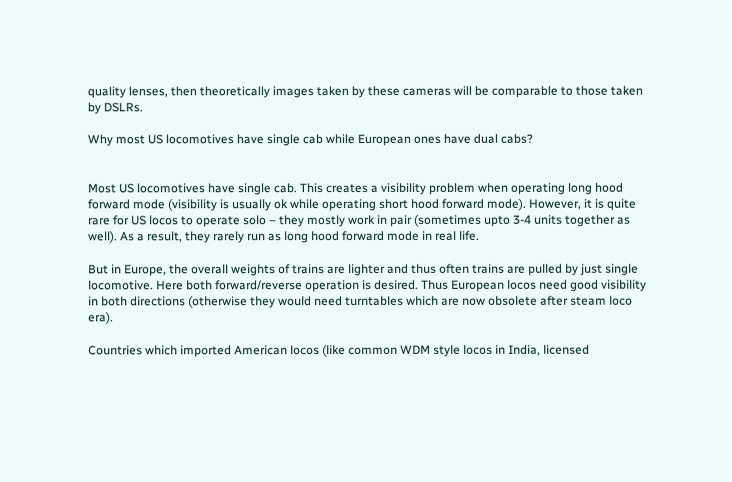quality lenses, then theoretically images taken by these cameras will be comparable to those taken by DSLRs.

Why most US locomotives have single cab while European ones have dual cabs?


Most US locomotives have single cab. This creates a visibility problem when operating long hood forward mode (visibility is usually ok while operating short hood forward mode). However, it is quite rare for US locos to operate solo – they mostly work in pair (sometimes upto 3-4 units together as well). As a result, they rarely run as long hood forward mode in real life.

But in Europe, the overall weights of trains are lighter and thus often trains are pulled by just single locomotive. Here both forward/reverse operation is desired. Thus European locos need good visibility in both directions (otherwise they would need turntables which are now obsolete after steam loco era).

Countries which imported American locos (like common WDM style locos in India, licensed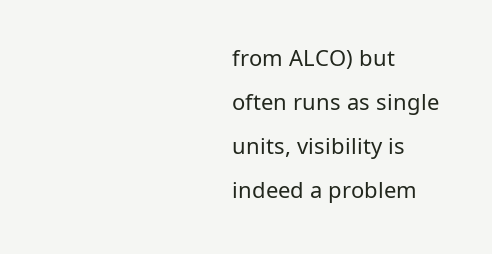from ALCO) but often runs as single units, visibility is indeed a problem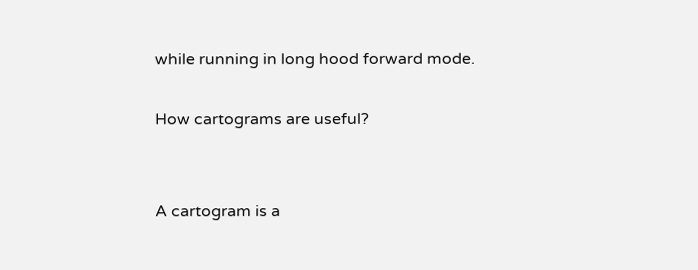while running in long hood forward mode.

How cartograms are useful?


A cartogram is a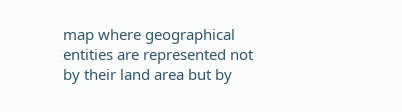map where geographical entities are represented not by their land area but by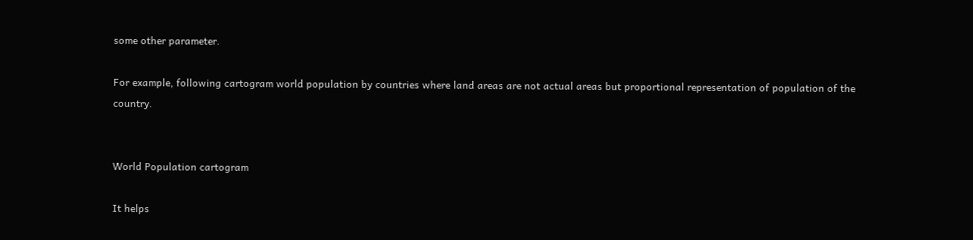some other parameter.

For example, following cartogram world population by countries where land areas are not actual areas but proportional representation of population of the country.


World Population cartogram

It helps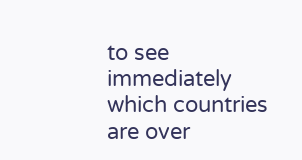to see immediately which countries are over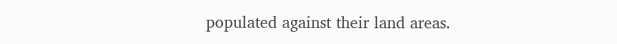populated against their land areas.